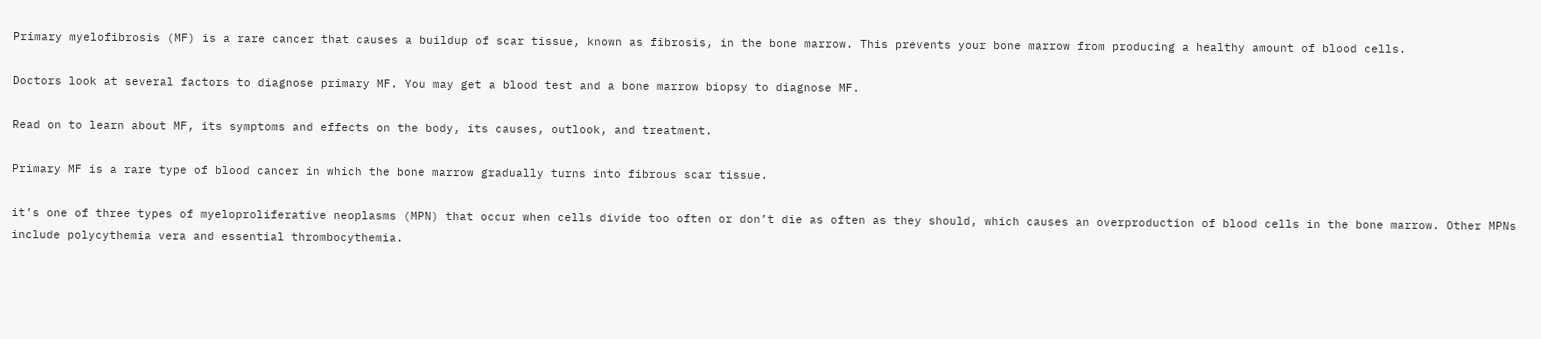Primary myelofibrosis (MF) is a rare cancer that causes a buildup of scar tissue, known as fibrosis, in the bone marrow. This prevents your bone marrow from producing a healthy amount of blood cells.

Doctors look at several factors to diagnose primary MF. You may get a blood test and a bone marrow biopsy to diagnose MF.

Read on to learn about MF, its symptoms and effects on the body, its causes, outlook, and treatment.

Primary MF is a rare type of blood cancer in which the bone marrow gradually turns into fibrous scar tissue.

it’s one of three types of myeloproliferative neoplasms (MPN) that occur when cells divide too often or don’t die as often as they should, which causes an overproduction of blood cells in the bone marrow. Other MPNs include polycythemia vera and essential thrombocythemia.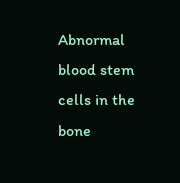Abnormal blood stem cells in the bone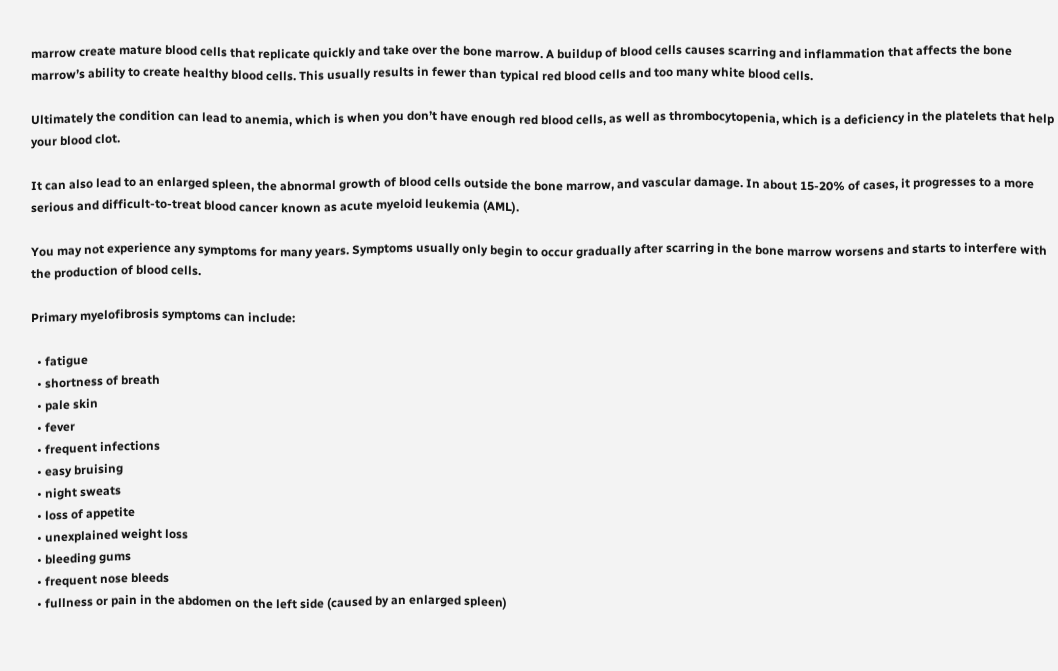marrow create mature blood cells that replicate quickly and take over the bone marrow. A buildup of blood cells causes scarring and inflammation that affects the bone marrow’s ability to create healthy blood cells. This usually results in fewer than typical red blood cells and too many white blood cells.

Ultimately the condition can lead to anemia, which is when you don’t have enough red blood cells, as well as thrombocytopenia, which is a deficiency in the platelets that help your blood clot.

It can also lead to an enlarged spleen, the abnormal growth of blood cells outside the bone marrow, and vascular damage. In about 15-20% of cases, it progresses to a more serious and difficult-to-treat blood cancer known as acute myeloid leukemia (AML).

You may not experience any symptoms for many years. Symptoms usually only begin to occur gradually after scarring in the bone marrow worsens and starts to interfere with the production of blood cells.

Primary myelofibrosis symptoms can include:

  • fatigue
  • shortness of breath
  • pale skin
  • fever
  • frequent infections
  • easy bruising
  • night sweats
  • loss of appetite
  • unexplained weight loss
  • bleeding gums
  • frequent nose bleeds
  • fullness or pain in the abdomen on the left side (caused by an enlarged spleen)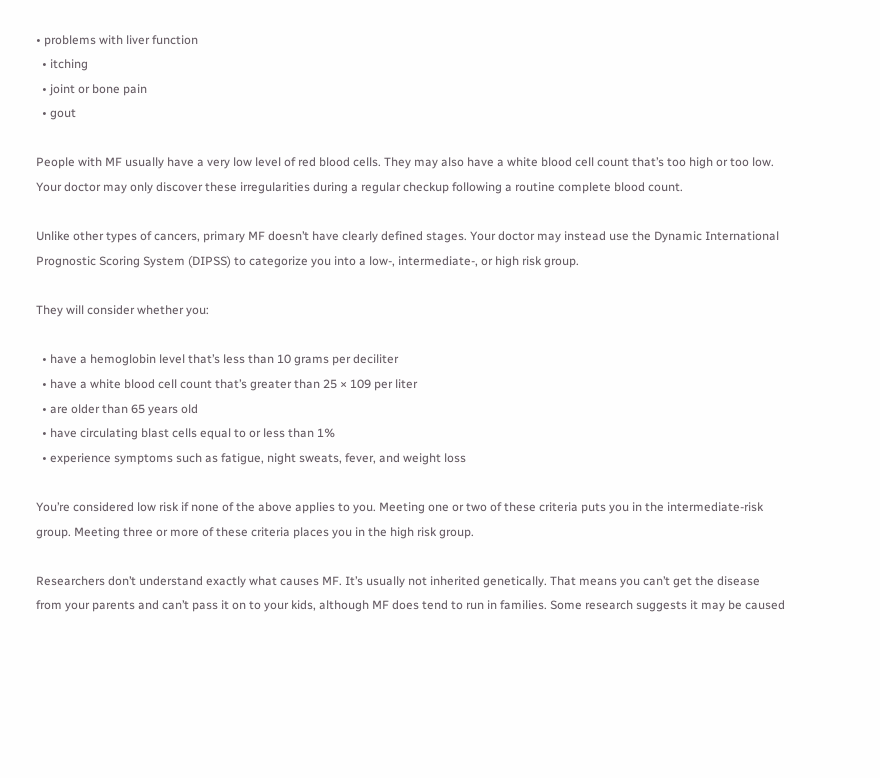• problems with liver function
  • itching
  • joint or bone pain
  • gout

People with MF usually have a very low level of red blood cells. They may also have a white blood cell count that’s too high or too low. Your doctor may only discover these irregularities during a regular checkup following a routine complete blood count.

Unlike other types of cancers, primary MF doesn’t have clearly defined stages. Your doctor may instead use the Dynamic International Prognostic Scoring System (DIPSS) to categorize you into a low-, intermediate-, or high risk group.

They will consider whether you:

  • have a hemoglobin level that’s less than 10 grams per deciliter
  • have a white blood cell count that’s greater than 25 × 109 per liter
  • are older than 65 years old
  • have circulating blast cells equal to or less than 1%
  • experience symptoms such as fatigue, night sweats, fever, and weight loss

You’re considered low risk if none of the above applies to you. Meeting one or two of these criteria puts you in the intermediate-risk group. Meeting three or more of these criteria places you in the high risk group.

Researchers don’t understand exactly what causes MF. It’s usually not inherited genetically. That means you can’t get the disease from your parents and can’t pass it on to your kids, although MF does tend to run in families. Some research suggests it may be caused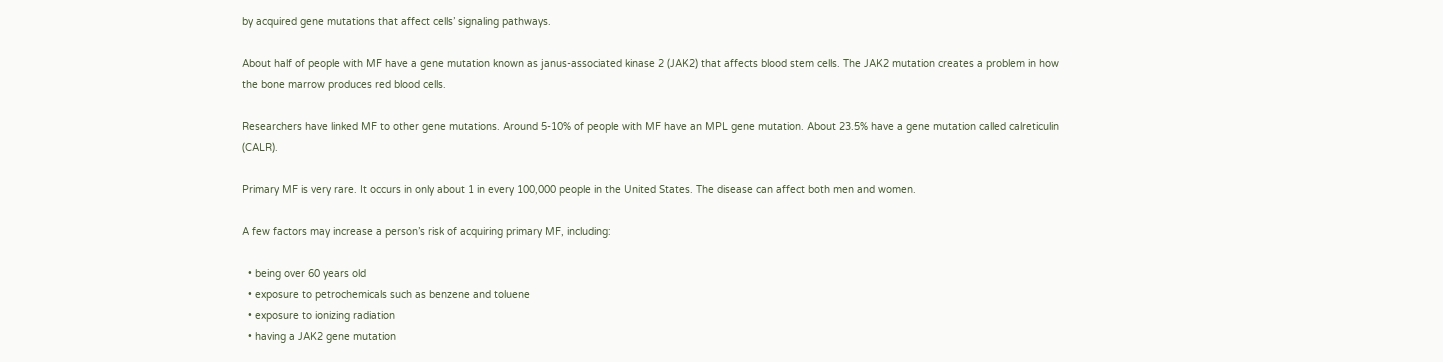by acquired gene mutations that affect cells’ signaling pathways.

About half of people with MF have a gene mutation known as janus-associated kinase 2 (JAK2) that affects blood stem cells. The JAK2 mutation creates a problem in how the bone marrow produces red blood cells.

Researchers have linked MF to other gene mutations. Around 5-10% of people with MF have an MPL gene mutation. About 23.5% have a gene mutation called calreticulin (CALR).

Primary MF is very rare. It occurs in only about 1 in every 100,000 people in the United States. The disease can affect both men and women.

A few factors may increase a person’s risk of acquiring primary MF, including:

  • being over 60 years old
  • exposure to petrochemicals such as benzene and toluene
  • exposure to ionizing radiation
  • having a JAK2 gene mutation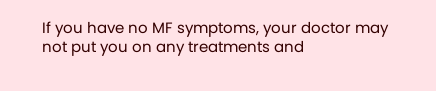If you have no MF symptoms, your doctor may not put you on any treatments and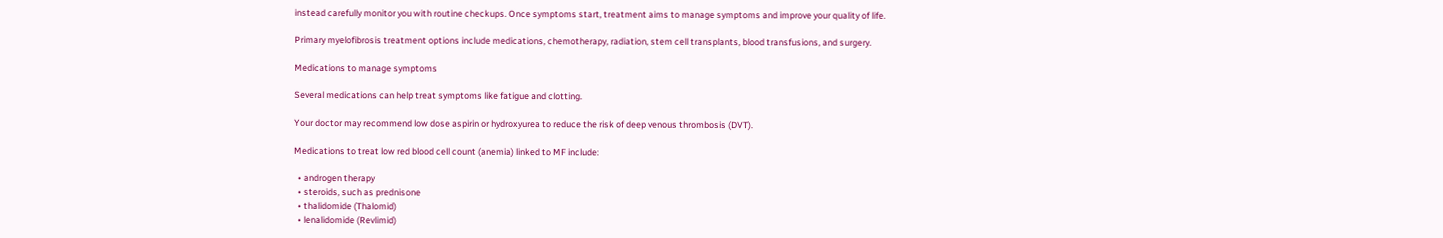instead carefully monitor you with routine checkups. Once symptoms start, treatment aims to manage symptoms and improve your quality of life.

Primary myelofibrosis treatment options include medications, chemotherapy, radiation, stem cell transplants, blood transfusions, and surgery.

Medications to manage symptoms

Several medications can help treat symptoms like fatigue and clotting.

Your doctor may recommend low dose aspirin or hydroxyurea to reduce the risk of deep venous thrombosis (DVT).

Medications to treat low red blood cell count (anemia) linked to MF include:

  • androgen therapy
  • steroids, such as prednisone
  • thalidomide (Thalomid)
  • lenalidomide (Revlimid)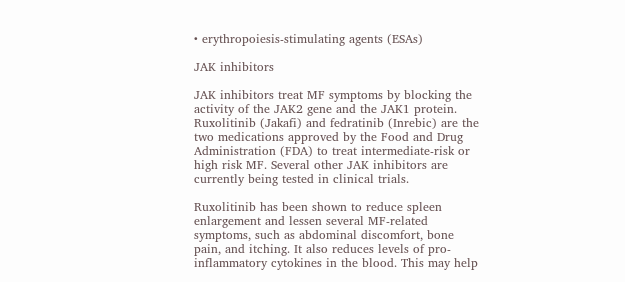• erythropoiesis-stimulating agents (ESAs)

JAK inhibitors

JAK inhibitors treat MF symptoms by blocking the activity of the JAK2 gene and the JAK1 protein. Ruxolitinib (Jakafi) and fedratinib (Inrebic) are the two medications approved by the Food and Drug Administration (FDA) to treat intermediate-risk or high risk MF. Several other JAK inhibitors are currently being tested in clinical trials.

Ruxolitinib has been shown to reduce spleen enlargement and lessen several MF-related symptoms, such as abdominal discomfort, bone pain, and itching. It also reduces levels of pro-inflammatory cytokines in the blood. This may help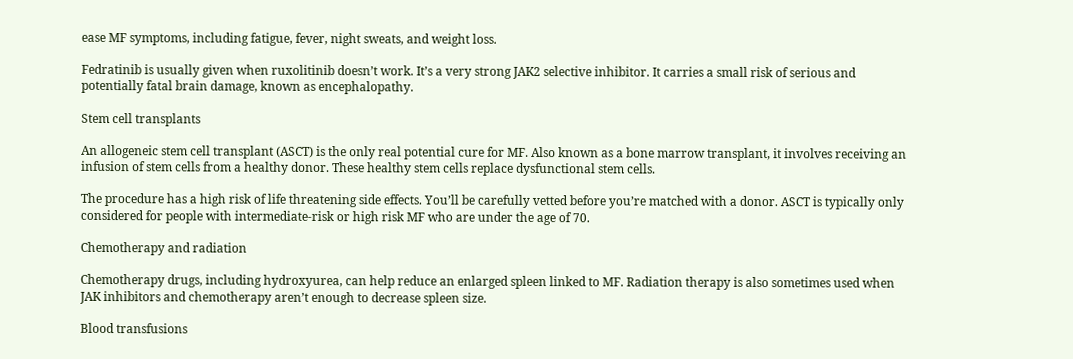ease MF symptoms, including fatigue, fever, night sweats, and weight loss.

Fedratinib is usually given when ruxolitinib doesn’t work. It’s a very strong JAK2 selective inhibitor. It carries a small risk of serious and potentially fatal brain damage, known as encephalopathy.

Stem cell transplants

An allogeneic stem cell transplant (ASCT) is the only real potential cure for MF. Also known as a bone marrow transplant, it involves receiving an infusion of stem cells from a healthy donor. These healthy stem cells replace dysfunctional stem cells.

The procedure has a high risk of life threatening side effects. You’ll be carefully vetted before you’re matched with a donor. ASCT is typically only considered for people with intermediate-risk or high risk MF who are under the age of 70.

Chemotherapy and radiation

Chemotherapy drugs, including hydroxyurea, can help reduce an enlarged spleen linked to MF. Radiation therapy is also sometimes used when JAK inhibitors and chemotherapy aren’t enough to decrease spleen size.

Blood transfusions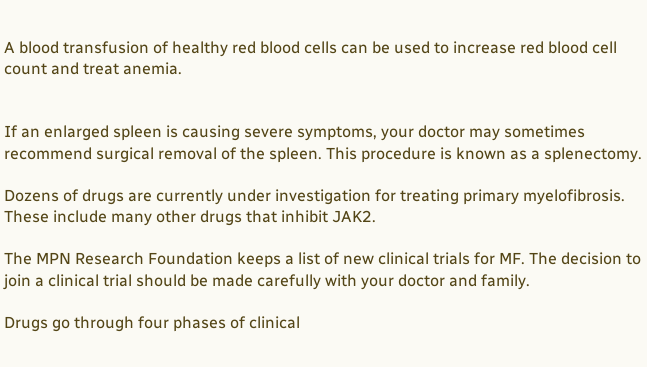A blood transfusion of healthy red blood cells can be used to increase red blood cell count and treat anemia.


If an enlarged spleen is causing severe symptoms, your doctor may sometimes recommend surgical removal of the spleen. This procedure is known as a splenectomy.

Dozens of drugs are currently under investigation for treating primary myelofibrosis. These include many other drugs that inhibit JAK2.

The MPN Research Foundation keeps a list of new clinical trials for MF. The decision to join a clinical trial should be made carefully with your doctor and family.

Drugs go through four phases of clinical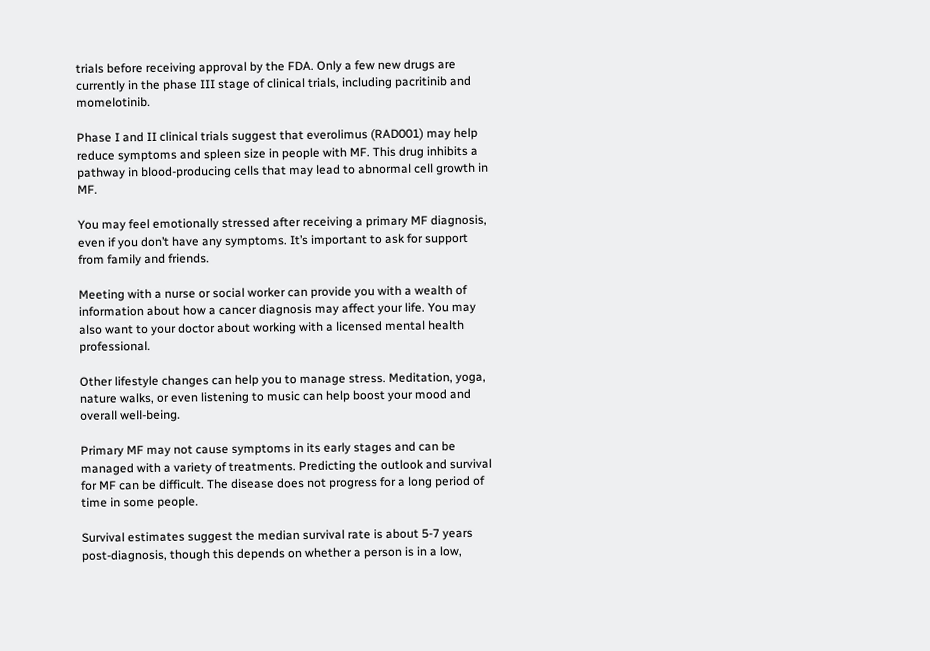trials before receiving approval by the FDA. Only a few new drugs are currently in the phase III stage of clinical trials, including pacritinib and momelotinib.

Phase I and II clinical trials suggest that everolimus (RAD001) may help reduce symptoms and spleen size in people with MF. This drug inhibits a pathway in blood-producing cells that may lead to abnormal cell growth in MF.

You may feel emotionally stressed after receiving a primary MF diagnosis, even if you don’t have any symptoms. It’s important to ask for support from family and friends.

Meeting with a nurse or social worker can provide you with a wealth of information about how a cancer diagnosis may affect your life. You may also want to your doctor about working with a licensed mental health professional.

Other lifestyle changes can help you to manage stress. Meditation, yoga, nature walks, or even listening to music can help boost your mood and overall well-being.

Primary MF may not cause symptoms in its early stages and can be managed with a variety of treatments. Predicting the outlook and survival for MF can be difficult. The disease does not progress for a long period of time in some people.

Survival estimates suggest the median survival rate is about 5-7 years post-diagnosis, though this depends on whether a person is in a low,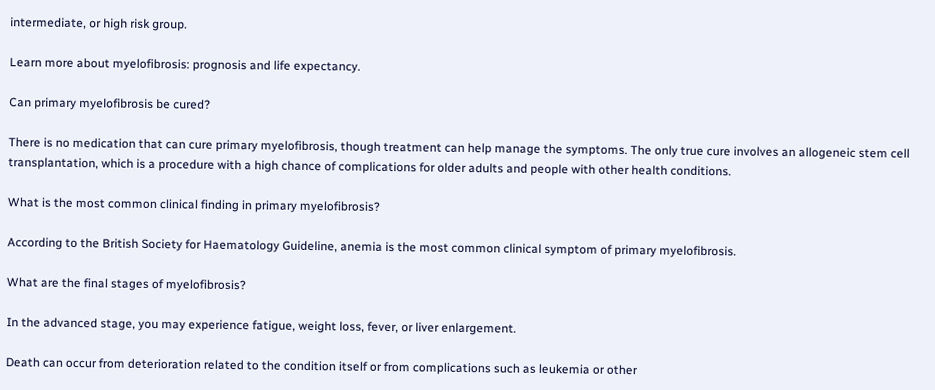intermediate, or high risk group.

Learn more about myelofibrosis: prognosis and life expectancy.

Can primary myelofibrosis be cured?

There is no medication that can cure primary myelofibrosis, though treatment can help manage the symptoms. The only true cure involves an allogeneic stem cell transplantation, which is a procedure with a high chance of complications for older adults and people with other health conditions.

What is the most common clinical finding in primary myelofibrosis?

According to the British Society for Haematology Guideline, anemia is the most common clinical symptom of primary myelofibrosis.

What are the final stages of myelofibrosis?

In the advanced stage, you may experience fatigue, weight loss, fever, or liver enlargement.

Death can occur from deterioration related to the condition itself or from complications such as leukemia or other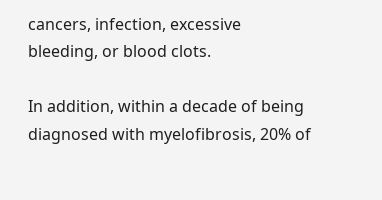cancers, infection, excessive bleeding, or blood clots.

In addition, within a decade of being diagnosed with myelofibrosis, 20% of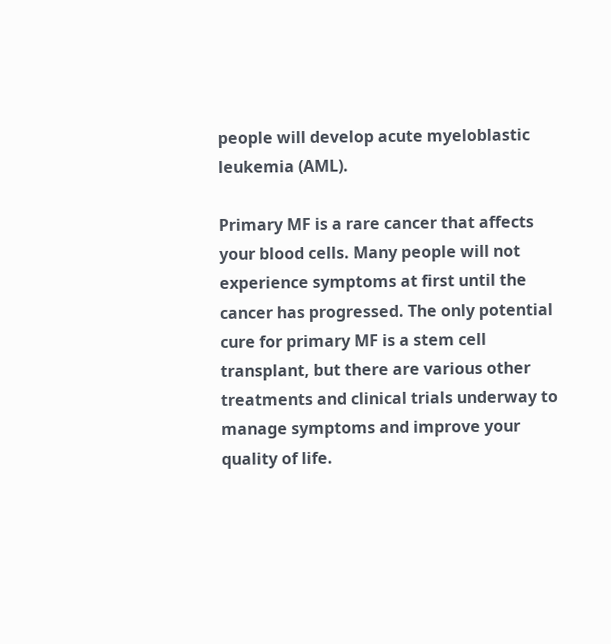people will develop acute myeloblastic leukemia (AML).

Primary MF is a rare cancer that affects your blood cells. Many people will not experience symptoms at first until the cancer has progressed. The only potential cure for primary MF is a stem cell transplant, but there are various other treatments and clinical trials underway to manage symptoms and improve your quality of life.